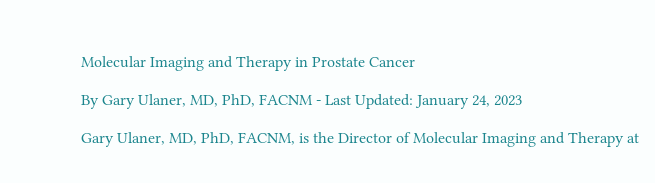Molecular Imaging and Therapy in Prostate Cancer

By Gary Ulaner, MD, PhD, FACNM - Last Updated: January 24, 2023

Gary Ulaner, MD, PhD, FACNM, is the Director of Molecular Imaging and Therapy at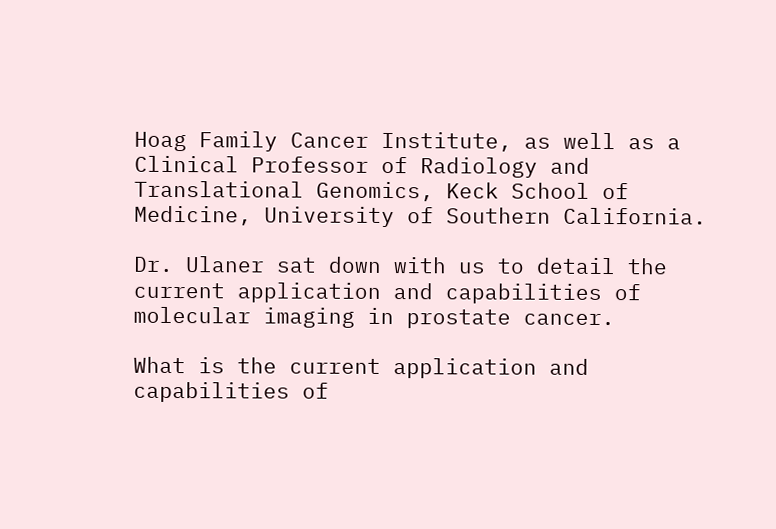Hoag Family Cancer Institute, as well as a Clinical Professor of Radiology and Translational Genomics, Keck School of Medicine, University of Southern California.

Dr. Ulaner sat down with us to detail the current application and capabilities of molecular imaging in prostate cancer.

What is the current application and capabilities of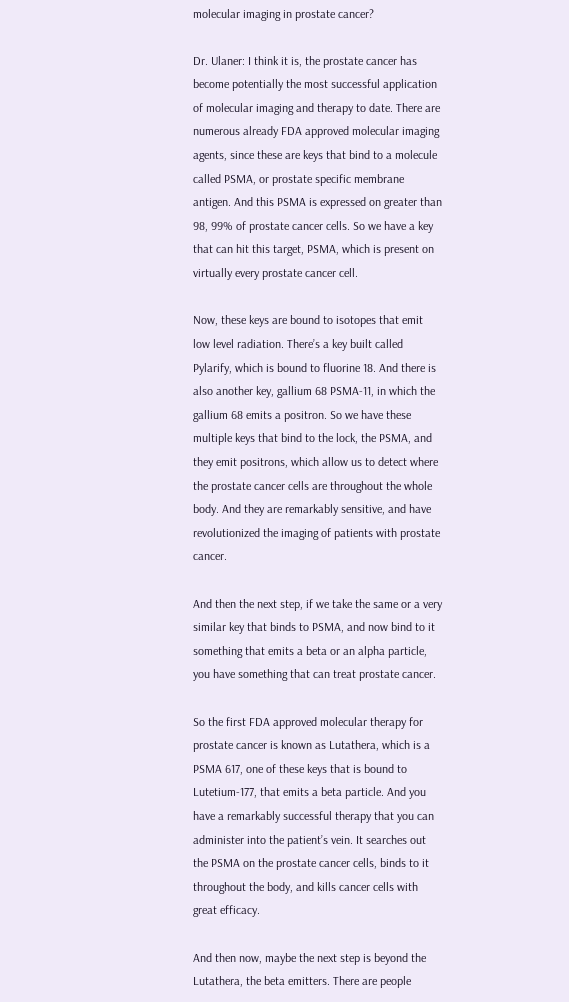molecular imaging in prostate cancer?

Dr. Ulaner: I think it is, the prostate cancer has become potentially the most successful application of molecular imaging and therapy to date. There are numerous already FDA approved molecular imaging agents, since these are keys that bind to a molecule called PSMA, or prostate specific membrane antigen. And this PSMA is expressed on greater than 98, 99% of prostate cancer cells. So we have a key that can hit this target, PSMA, which is present on virtually every prostate cancer cell.

Now, these keys are bound to isotopes that emit low level radiation. There’s a key built called Pylarify, which is bound to fluorine 18. And there is also another key, gallium 68 PSMA-11, in which the gallium 68 emits a positron. So we have these multiple keys that bind to the lock, the PSMA, and they emit positrons, which allow us to detect where the prostate cancer cells are throughout the whole body. And they are remarkably sensitive, and have revolutionized the imaging of patients with prostate cancer.

And then the next step, if we take the same or a very similar key that binds to PSMA, and now bind to it something that emits a beta or an alpha particle, you have something that can treat prostate cancer.

So the first FDA approved molecular therapy for prostate cancer is known as Lutathera, which is a PSMA 617, one of these keys that is bound to Lutetium-177, that emits a beta particle. And you have a remarkably successful therapy that you can administer into the patient’s vein. It searches out the PSMA on the prostate cancer cells, binds to it throughout the body, and kills cancer cells with great efficacy.

And then now, maybe the next step is beyond the Lutathera, the beta emitters. There are people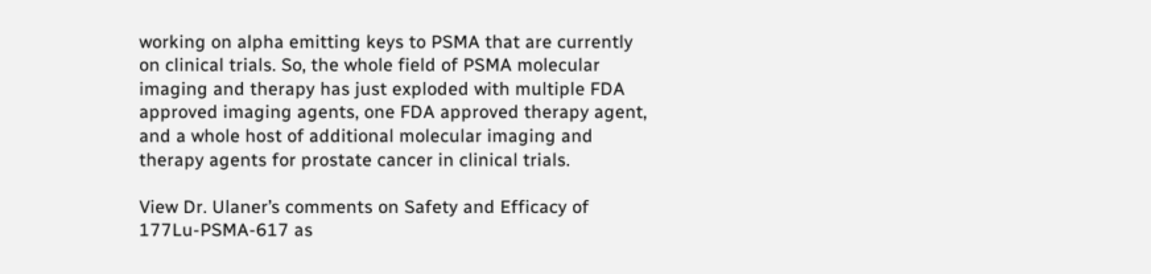working on alpha emitting keys to PSMA that are currently on clinical trials. So, the whole field of PSMA molecular imaging and therapy has just exploded with multiple FDA approved imaging agents, one FDA approved therapy agent, and a whole host of additional molecular imaging and therapy agents for prostate cancer in clinical trials.

View Dr. Ulaner’s comments on Safety and Efficacy of 177Lu-PSMA-617 as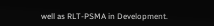well as RLT-PSMA in Development.